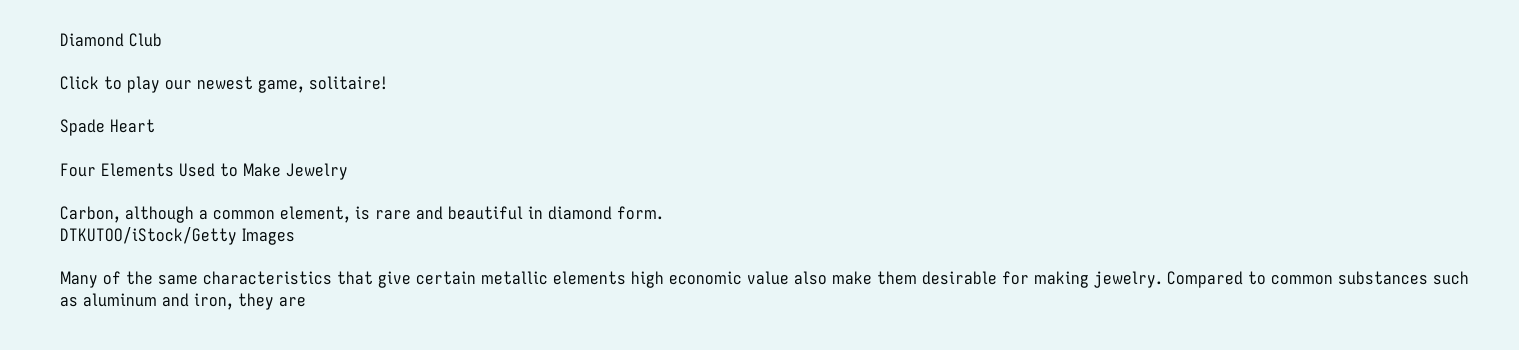Diamond Club

Click to play our newest game, solitaire!

Spade Heart

Four Elements Used to Make Jewelry

Carbon, although a common element, is rare and beautiful in diamond form.
DTKUTOO/iStock/Getty Images

Many of the same characteristics that give certain metallic elements high economic value also make them desirable for making jewelry. Compared to common substances such as aluminum and iron, they are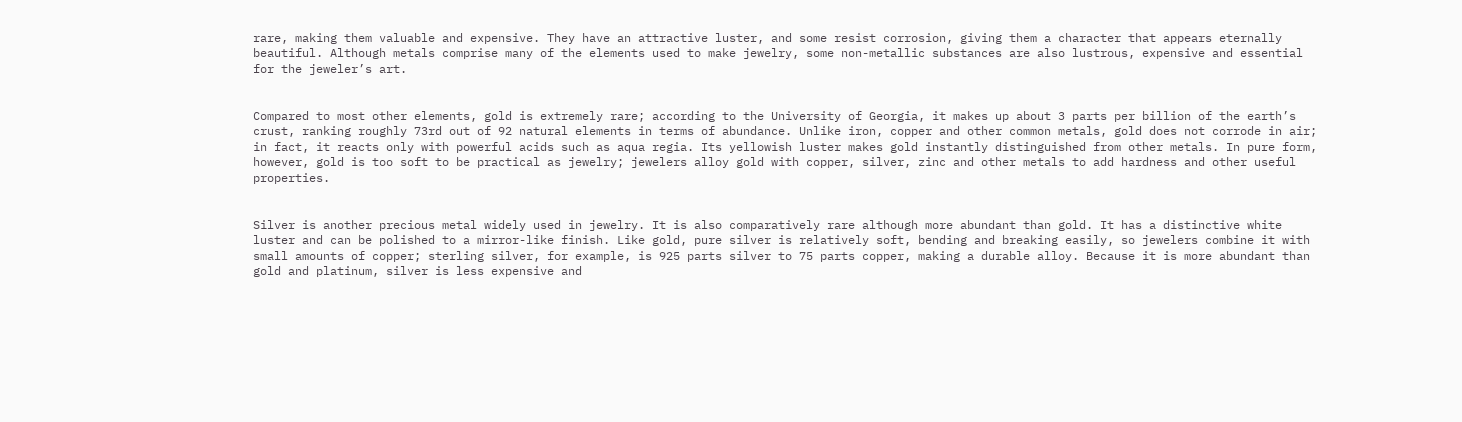rare, making them valuable and expensive. They have an attractive luster, and some resist corrosion, giving them a character that appears eternally beautiful. Although metals comprise many of the elements used to make jewelry, some non-metallic substances are also lustrous, expensive and essential for the jeweler’s art.


Compared to most other elements, gold is extremely rare; according to the University of Georgia, it makes up about 3 parts per billion of the earth’s crust, ranking roughly 73rd out of 92 natural elements in terms of abundance. Unlike iron, copper and other common metals, gold does not corrode in air; in fact, it reacts only with powerful acids such as aqua regia. Its yellowish luster makes gold instantly distinguished from other metals. In pure form, however, gold is too soft to be practical as jewelry; jewelers alloy gold with copper, silver, zinc and other metals to add hardness and other useful properties.


Silver is another precious metal widely used in jewelry. It is also comparatively rare although more abundant than gold. It has a distinctive white luster and can be polished to a mirror-like finish. Like gold, pure silver is relatively soft, bending and breaking easily, so jewelers combine it with small amounts of copper; sterling silver, for example, is 925 parts silver to 75 parts copper, making a durable alloy. Because it is more abundant than gold and platinum, silver is less expensive and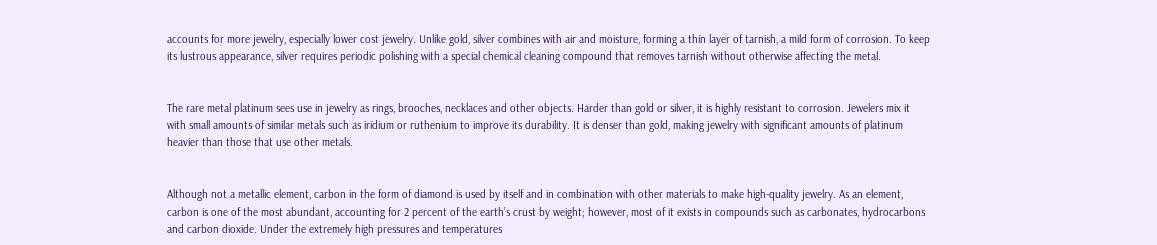accounts for more jewelry, especially lower cost jewelry. Unlike gold, silver combines with air and moisture, forming a thin layer of tarnish, a mild form of corrosion. To keep its lustrous appearance, silver requires periodic polishing with a special chemical cleaning compound that removes tarnish without otherwise affecting the metal.


The rare metal platinum sees use in jewelry as rings, brooches, necklaces and other objects. Harder than gold or silver, it is highly resistant to corrosion. Jewelers mix it with small amounts of similar metals such as iridium or ruthenium to improve its durability. It is denser than gold, making jewelry with significant amounts of platinum heavier than those that use other metals.


Although not a metallic element, carbon in the form of diamond is used by itself and in combination with other materials to make high-quality jewelry. As an element, carbon is one of the most abundant, accounting for 2 percent of the earth’s crust by weight; however, most of it exists in compounds such as carbonates, hydrocarbons and carbon dioxide. Under the extremely high pressures and temperatures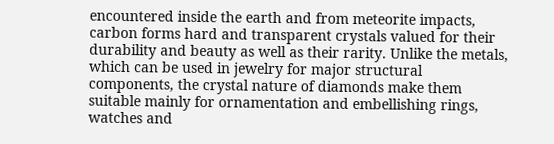encountered inside the earth and from meteorite impacts, carbon forms hard and transparent crystals valued for their durability and beauty as well as their rarity. Unlike the metals, which can be used in jewelry for major structural components, the crystal nature of diamonds make them suitable mainly for ornamentation and embellishing rings, watches and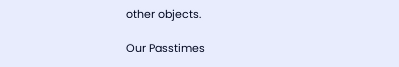other objects.

Our Passtimes